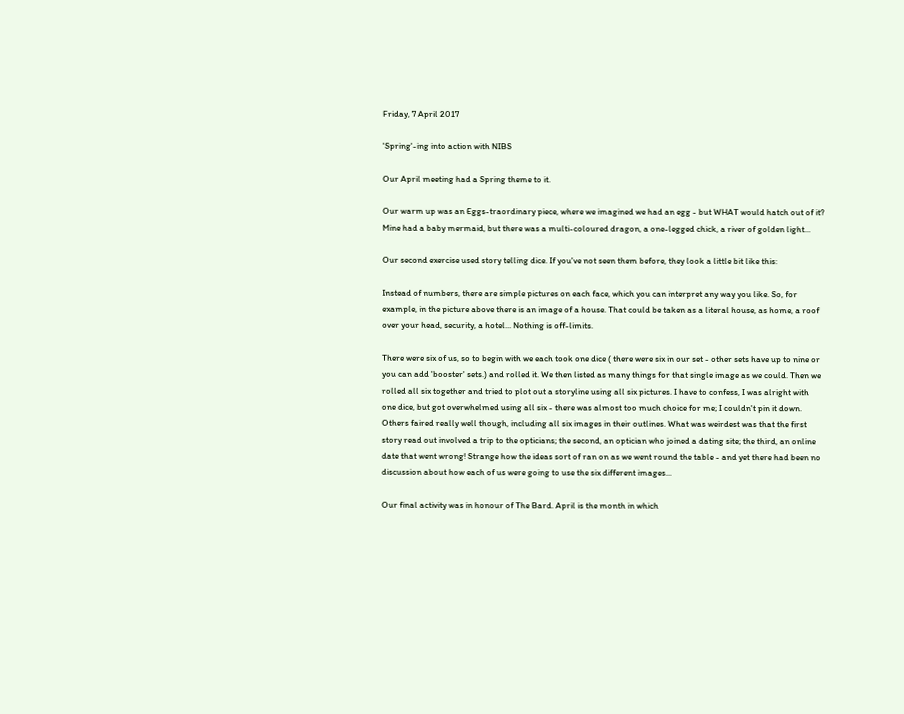Friday, 7 April 2017

'Spring'-ing into action with NIBS

Our April meeting had a Spring theme to it.

Our warm up was an Eggs-traordinary piece, where we imagined we had an egg - but WHAT would hatch out of it? Mine had a baby mermaid, but there was a multi-coloured dragon, a one-legged chick, a river of golden light...

Our second exercise used story telling dice. If you've not seen them before, they look a little bit like this:

Instead of numbers, there are simple pictures on each face, which you can interpret any way you like. So, for example, in the picture above there is an image of a house. That could be taken as a literal house, as home, a roof over your head, security, a hotel... Nothing is off-limits.

There were six of us, so to begin with we each took one dice ( there were six in our set - other sets have up to nine or you can add 'booster' sets.) and rolled it. We then listed as many things for that single image as we could. Then we rolled all six together and tried to plot out a storyline using all six pictures. I have to confess, I was alright with one dice, but got overwhelmed using all six - there was almost too much choice for me; I couldn't pin it down. Others faired really well though, including all six images in their outlines. What was weirdest was that the first story read out involved a trip to the opticians; the second, an optician who joined a dating site; the third, an online date that went wrong! Strange how the ideas sort of ran on as we went round the table - and yet there had been no discussion about how each of us were going to use the six different images...

Our final activity was in honour of The Bard. April is the month in which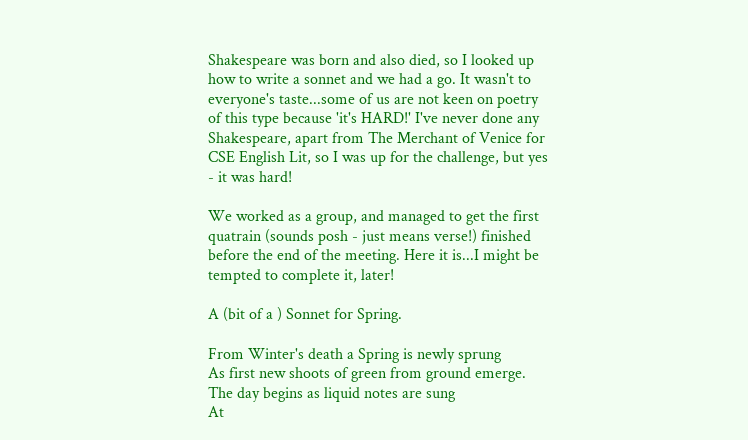Shakespeare was born and also died, so I looked up how to write a sonnet and we had a go. It wasn't to everyone's taste...some of us are not keen on poetry of this type because 'it's HARD!' I've never done any Shakespeare, apart from The Merchant of Venice for CSE English Lit, so I was up for the challenge, but yes - it was hard!

We worked as a group, and managed to get the first quatrain (sounds posh - just means verse!) finished before the end of the meeting. Here it is...I might be tempted to complete it, later!

A (bit of a ) Sonnet for Spring.

From Winter's death a Spring is newly sprung
As first new shoots of green from ground emerge.
The day begins as liquid notes are sung
At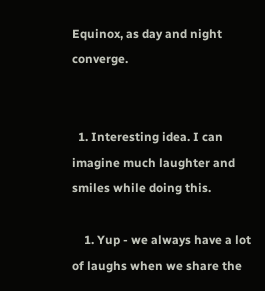Equinox, as day and night converge.


  1. Interesting idea. I can imagine much laughter and smiles while doing this.

    1. Yup - we always have a lot of laughs when we share the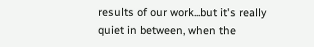results of our work...but it's really quiet in between, when the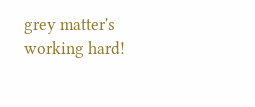grey matter's working hard!